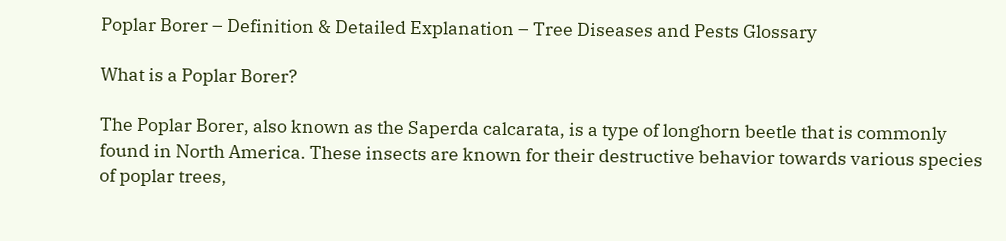Poplar Borer – Definition & Detailed Explanation – Tree Diseases and Pests Glossary

What is a Poplar Borer?

The Poplar Borer, also known as the Saperda calcarata, is a type of longhorn beetle that is commonly found in North America. These insects are known for their destructive behavior towards various species of poplar trees,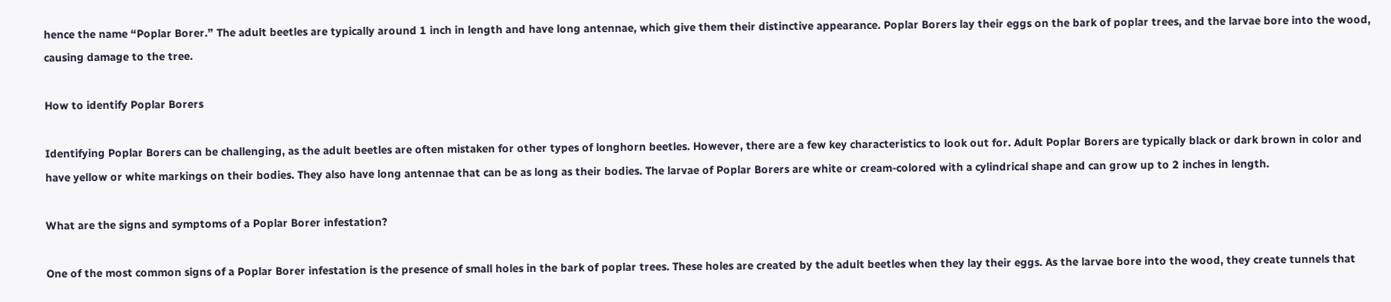hence the name “Poplar Borer.” The adult beetles are typically around 1 inch in length and have long antennae, which give them their distinctive appearance. Poplar Borers lay their eggs on the bark of poplar trees, and the larvae bore into the wood, causing damage to the tree.

How to identify Poplar Borers

Identifying Poplar Borers can be challenging, as the adult beetles are often mistaken for other types of longhorn beetles. However, there are a few key characteristics to look out for. Adult Poplar Borers are typically black or dark brown in color and have yellow or white markings on their bodies. They also have long antennae that can be as long as their bodies. The larvae of Poplar Borers are white or cream-colored with a cylindrical shape and can grow up to 2 inches in length.

What are the signs and symptoms of a Poplar Borer infestation?

One of the most common signs of a Poplar Borer infestation is the presence of small holes in the bark of poplar trees. These holes are created by the adult beetles when they lay their eggs. As the larvae bore into the wood, they create tunnels that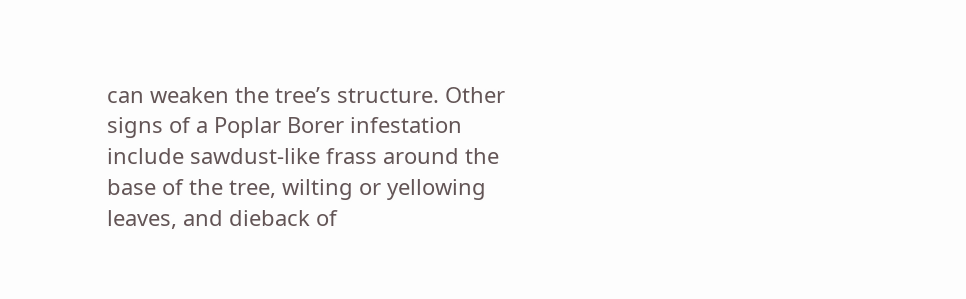can weaken the tree’s structure. Other signs of a Poplar Borer infestation include sawdust-like frass around the base of the tree, wilting or yellowing leaves, and dieback of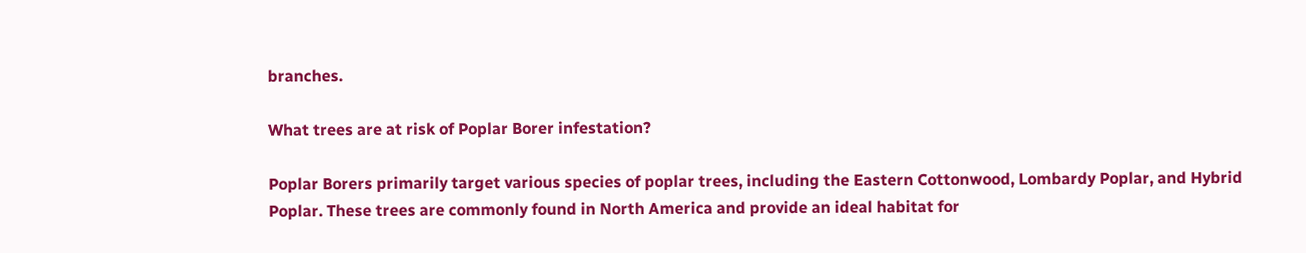branches.

What trees are at risk of Poplar Borer infestation?

Poplar Borers primarily target various species of poplar trees, including the Eastern Cottonwood, Lombardy Poplar, and Hybrid Poplar. These trees are commonly found in North America and provide an ideal habitat for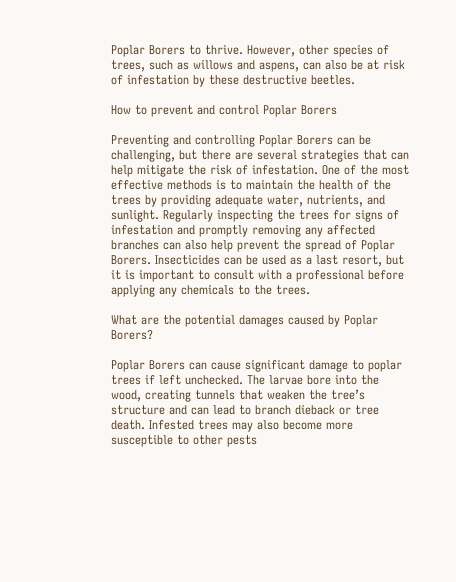Poplar Borers to thrive. However, other species of trees, such as willows and aspens, can also be at risk of infestation by these destructive beetles.

How to prevent and control Poplar Borers

Preventing and controlling Poplar Borers can be challenging, but there are several strategies that can help mitigate the risk of infestation. One of the most effective methods is to maintain the health of the trees by providing adequate water, nutrients, and sunlight. Regularly inspecting the trees for signs of infestation and promptly removing any affected branches can also help prevent the spread of Poplar Borers. Insecticides can be used as a last resort, but it is important to consult with a professional before applying any chemicals to the trees.

What are the potential damages caused by Poplar Borers?

Poplar Borers can cause significant damage to poplar trees if left unchecked. The larvae bore into the wood, creating tunnels that weaken the tree’s structure and can lead to branch dieback or tree death. Infested trees may also become more susceptible to other pests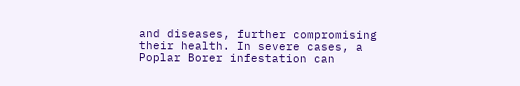and diseases, further compromising their health. In severe cases, a Poplar Borer infestation can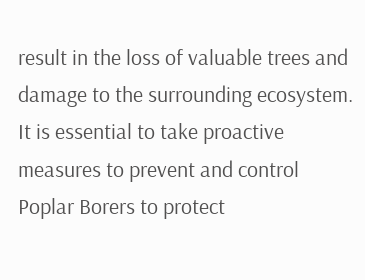result in the loss of valuable trees and damage to the surrounding ecosystem. It is essential to take proactive measures to prevent and control Poplar Borers to protect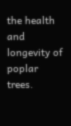the health and longevity of poplar trees.